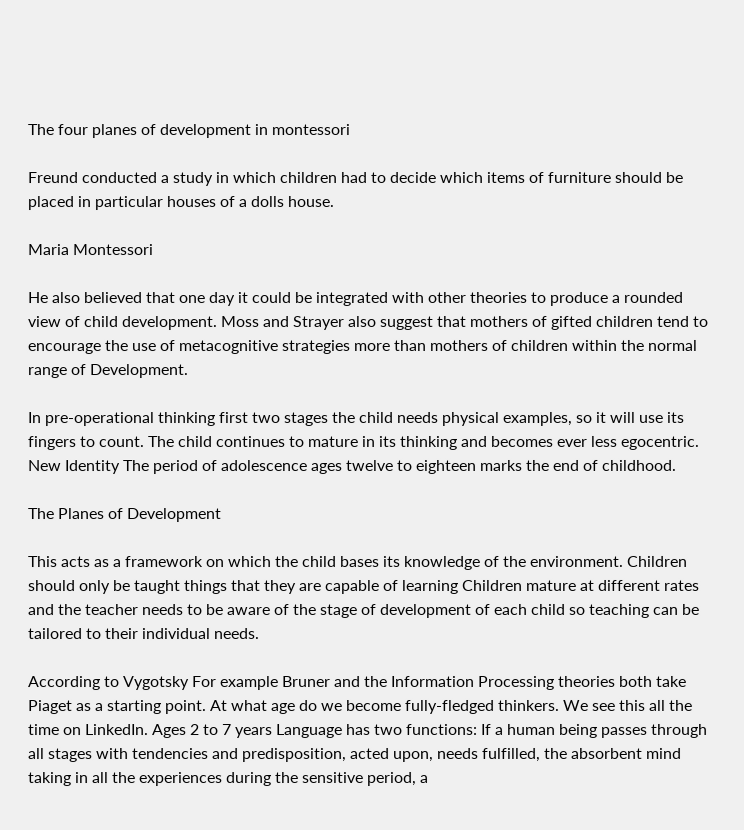The four planes of development in montessori

Freund conducted a study in which children had to decide which items of furniture should be placed in particular houses of a dolls house.

Maria Montessori

He also believed that one day it could be integrated with other theories to produce a rounded view of child development. Moss and Strayer also suggest that mothers of gifted children tend to encourage the use of metacognitive strategies more than mothers of children within the normal range of Development.

In pre-operational thinking first two stages the child needs physical examples, so it will use its fingers to count. The child continues to mature in its thinking and becomes ever less egocentric. New Identity The period of adolescence ages twelve to eighteen marks the end of childhood.

The Planes of Development

This acts as a framework on which the child bases its knowledge of the environment. Children should only be taught things that they are capable of learning Children mature at different rates and the teacher needs to be aware of the stage of development of each child so teaching can be tailored to their individual needs.

According to Vygotsky For example Bruner and the Information Processing theories both take Piaget as a starting point. At what age do we become fully-fledged thinkers. We see this all the time on LinkedIn. Ages 2 to 7 years Language has two functions: If a human being passes through all stages with tendencies and predisposition, acted upon, needs fulfilled, the absorbent mind taking in all the experiences during the sensitive period, a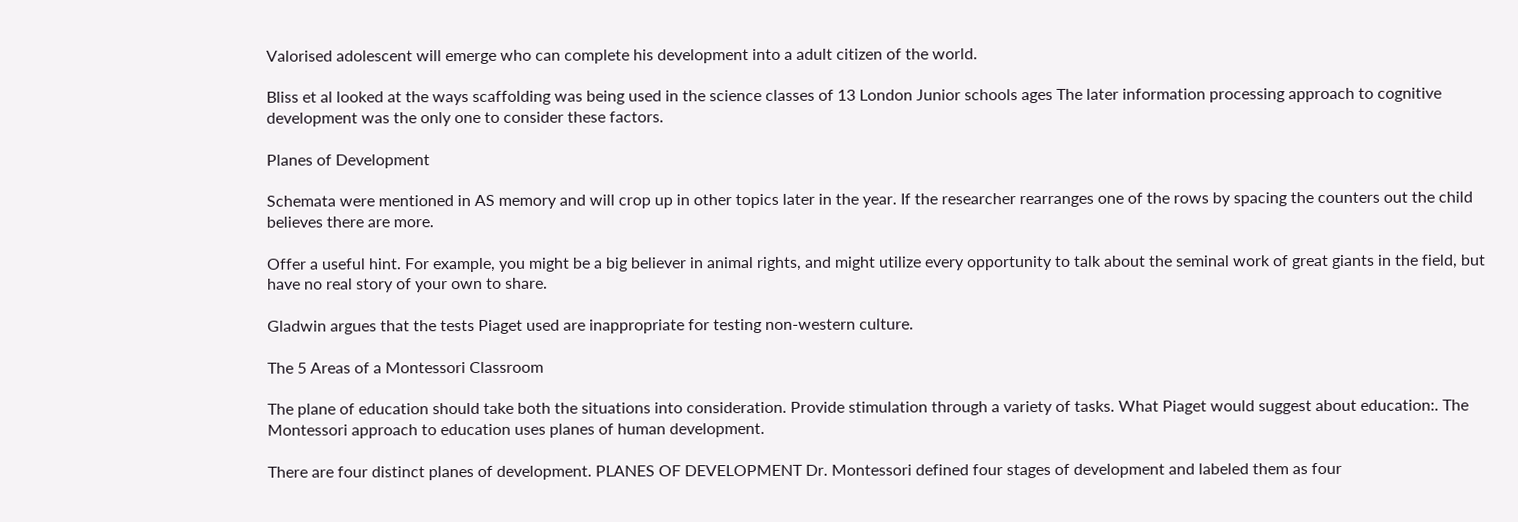Valorised adolescent will emerge who can complete his development into a adult citizen of the world.

Bliss et al looked at the ways scaffolding was being used in the science classes of 13 London Junior schools ages The later information processing approach to cognitive development was the only one to consider these factors.

Planes of Development

Schemata were mentioned in AS memory and will crop up in other topics later in the year. If the researcher rearranges one of the rows by spacing the counters out the child believes there are more.

Offer a useful hint. For example, you might be a big believer in animal rights, and might utilize every opportunity to talk about the seminal work of great giants in the field, but have no real story of your own to share.

Gladwin argues that the tests Piaget used are inappropriate for testing non-western culture.

The 5 Areas of a Montessori Classroom

The plane of education should take both the situations into consideration. Provide stimulation through a variety of tasks. What Piaget would suggest about education:. The Montessori approach to education uses planes of human development.

There are four distinct planes of development. PLANES OF DEVELOPMENT Dr. Montessori defined four stages of development and labeled them as four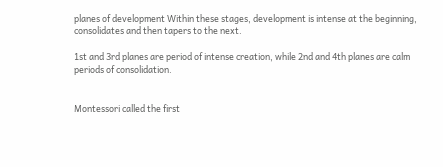planes of development Within these stages, development is intense at the beginning, consolidates and then tapers to the next.

1st and 3rd planes are period of intense creation, while 2nd and 4th planes are calm periods of consolidation.


Montessori called the first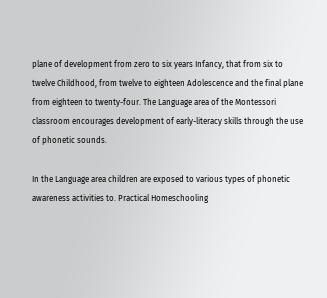plane of development from zero to six years Infancy, that from six to twelve Childhood, from twelve to eighteen Adolescence and the final plane from eighteen to twenty-four. The Language area of the Montessori classroom encourages development of early-literacy skills through the use of phonetic sounds.

In the Language area children are exposed to various types of phonetic awareness activities to. Practical Homeschooling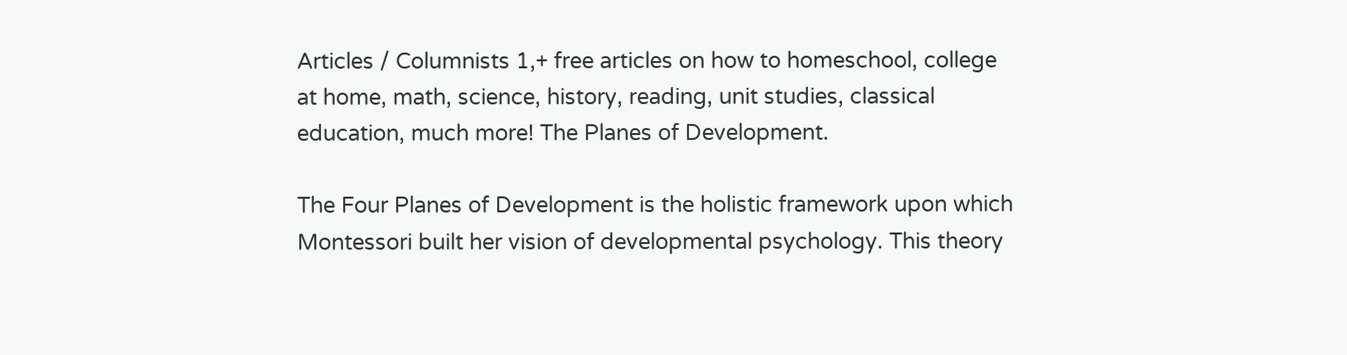Articles / Columnists 1,+ free articles on how to homeschool, college at home, math, science, history, reading, unit studies, classical education, much more! The Planes of Development.

The Four Planes of Development is the holistic framework upon which Montessori built her vision of developmental psychology. This theory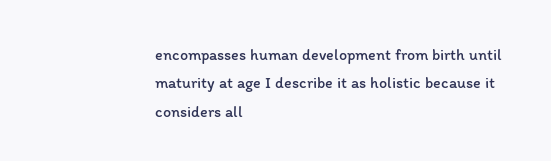encompasses human development from birth until maturity at age I describe it as holistic because it considers all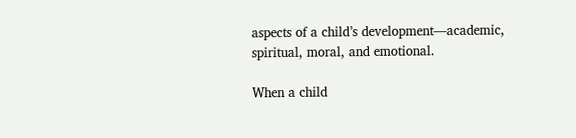aspects of a child’s development—academic, spiritual, moral, and emotional.

When a child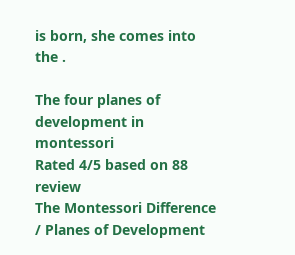is born, she comes into the .

The four planes of development in montessori
Rated 4/5 based on 88 review
The Montessori Difference / Planes of Development